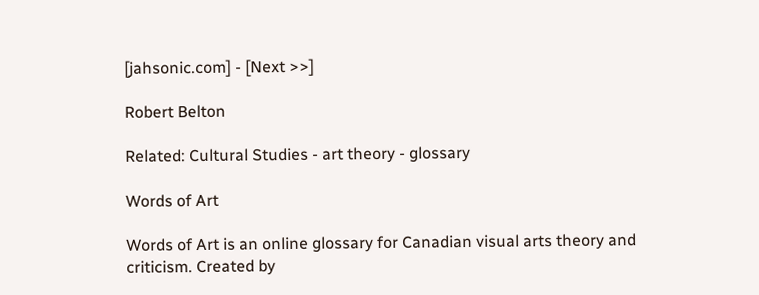[jahsonic.com] - [Next >>]

Robert Belton

Related: Cultural Studies - art theory - glossary

Words of Art

Words of Art is an online glossary for Canadian visual arts theory and criticism. Created by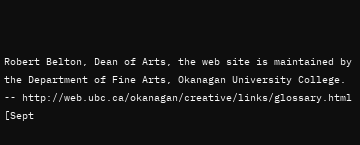Robert Belton, Dean of Arts, the web site is maintained by the Department of Fine Arts, Okanagan University College. -- http://web.ubc.ca/okanagan/creative/links/glossary.html [Sept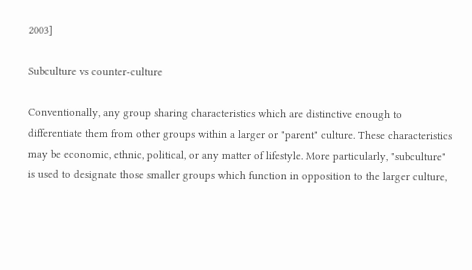2003]

Subculture vs counter-culture

Conventionally, any group sharing characteristics which are distinctive enough to differentiate them from other groups within a larger or "parent" culture. These characteristics may be economic, ethnic, political, or any matter of lifestyle. More particularly, "subculture" is used to designate those smaller groups which function in opposition to the larger culture,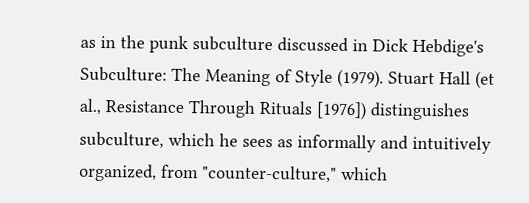as in the punk subculture discussed in Dick Hebdige's Subculture: The Meaning of Style (1979). Stuart Hall (et al., Resistance Through Rituals [1976]) distinguishes subculture, which he sees as informally and intuitively organized, from "counter-culture," which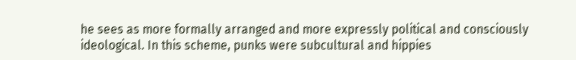he sees as more formally arranged and more expressly political and consciously ideological. In this scheme, punks were subcultural and hippies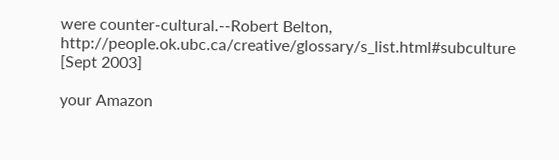were counter-cultural.--Robert Belton, http://people.ok.ubc.ca/creative/glossary/s_list.html#subculture [Sept 2003]

your Amazon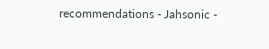recommendations - Jahsonic -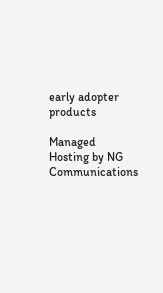early adopter products

Managed Hosting by NG Communications